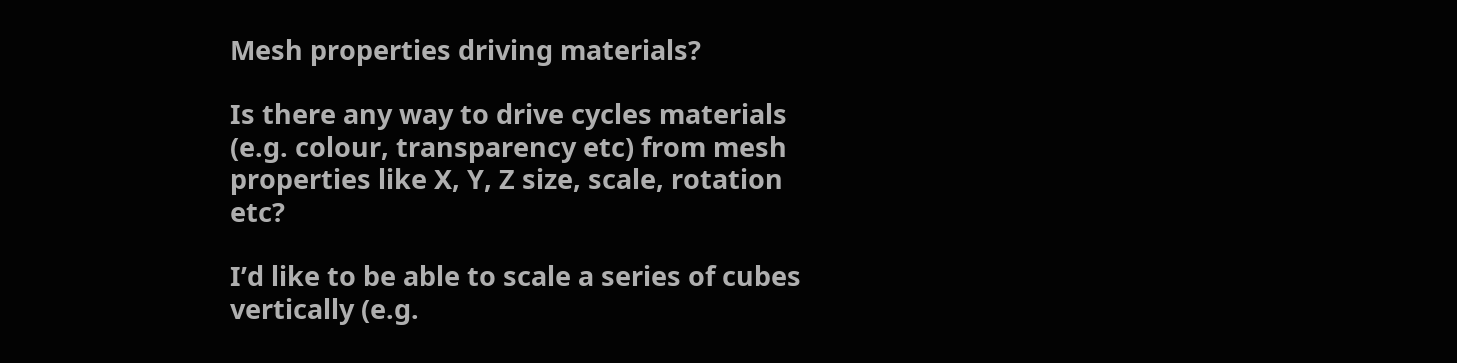Mesh properties driving materials?

Is there any way to drive cycles materials (e.g. colour, transparency etc) from mesh properties like X, Y, Z size, scale, rotation etc?

I’d like to be able to scale a series of cubes vertically (e.g.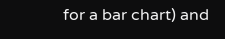for a bar chart) and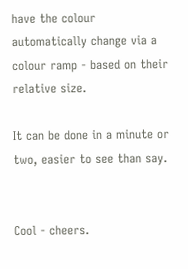have the colour automatically change via a colour ramp - based on their relative size.

It can be done in a minute or two, easier to see than say.


Cool - cheers.